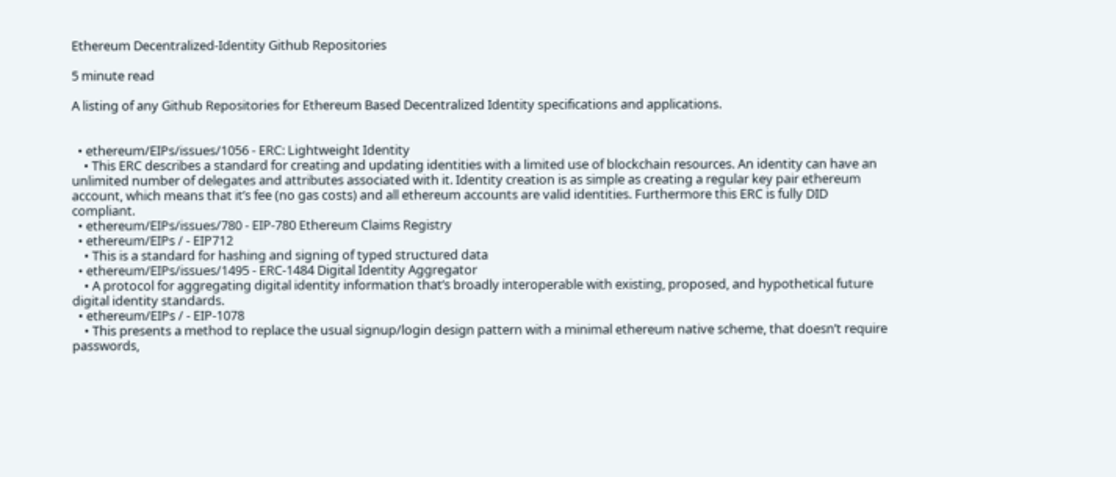Ethereum Decentralized-Identity Github Repositories

5 minute read

A listing of any Github Repositories for Ethereum Based Decentralized Identity specifications and applications.


  • ethereum/EIPs/issues/1056 - ERC: Lightweight Identity
    • This ERC describes a standard for creating and updating identities with a limited use of blockchain resources. An identity can have an unlimited number of delegates and attributes associated with it. Identity creation is as simple as creating a regular key pair ethereum account, which means that it’s fee (no gas costs) and all ethereum accounts are valid identities. Furthermore this ERC is fully DID compliant.
  • ethereum/EIPs/issues/780 - EIP-780 Ethereum Claims Registry
  • ethereum/EIPs / - EIP712
    • This is a standard for hashing and signing of typed structured data
  • ethereum/EIPs/issues/1495 - ERC-1484 Digital Identity Aggregator
    • A protocol for aggregating digital identity information that’s broadly interoperable with existing, proposed, and hypothetical future digital identity standards.
  • ethereum/EIPs / - EIP-1078
    • This presents a method to replace the usual signup/login design pattern with a minimal ethereum native scheme, that doesn’t require passwords,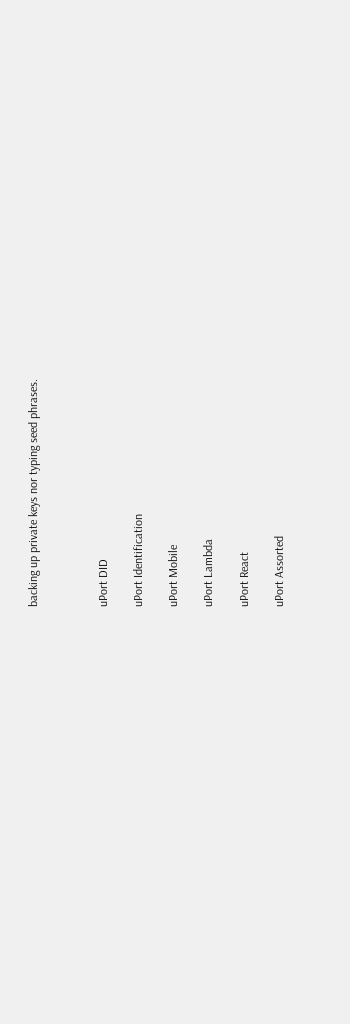backing up private keys nor typing seed phrases.



uPort DID

uPort Identification

uPort Mobile

uPort Lambda

uPort React

uPort Assorted